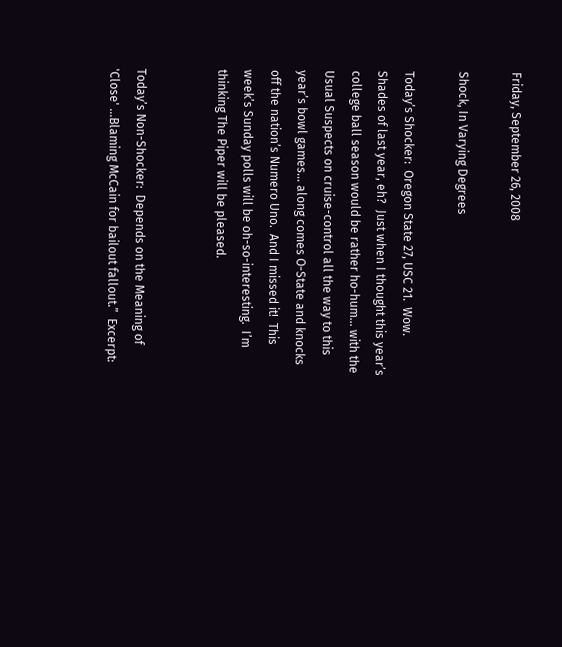Friday, September 26, 2008

Shock, In Varying Degrees

Today’s Shocker:  Oregon State 27, USC 21.  Wow.  Shades of last year, eh?  Just when I thought this year’s college ball season would be rather ho-hum… with the Usual Suspects on cruise-control all the way to this year’s bowl games… along comes O-State and knocks off the nation’s Numero Uno.  And I missed it!  This week’s Sunday polls will be oh-so-interesting.  I’m thinking The Piper will be pleased.


Today’s Non-Shocker:  Depends on the Meaning of 'Close' …Blaming McCain for bailout fallout.”  Excerpt: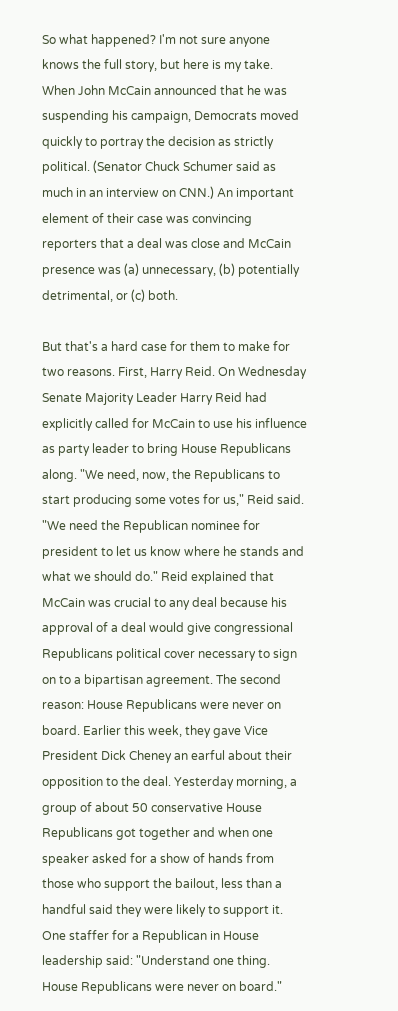So what happened? I'm not sure anyone knows the full story, but here is my take. When John McCain announced that he was suspending his campaign, Democrats moved quickly to portray the decision as strictly political. (Senator Chuck Schumer said as much in an interview on CNN.) An important element of their case was convincing reporters that a deal was close and McCain presence was (a) unnecessary, (b) potentially detrimental, or (c) both.

But that's a hard case for them to make for two reasons. First, Harry Reid. On Wednesday Senate Majority Leader Harry Reid had explicitly called for McCain to use his influence as party leader to bring House Republicans along. "We need, now, the Republicans to start producing some votes for us," Reid said. "We need the Republican nominee for president to let us know where he stands and what we should do." Reid explained that McCain was crucial to any deal because his approval of a deal would give congressional Republicans political cover necessary to sign on to a bipartisan agreement. The second reason: House Republicans were never on board. Earlier this week, they gave Vice President Dick Cheney an earful about their opposition to the deal. Yesterday morning, a group of about 50 conservative House Republicans got together and when one speaker asked for a show of hands from those who support the bailout, less than a handful said they were likely to support it. One staffer for a Republican in House leadership said: "Understand one thing. House Republicans were never on board."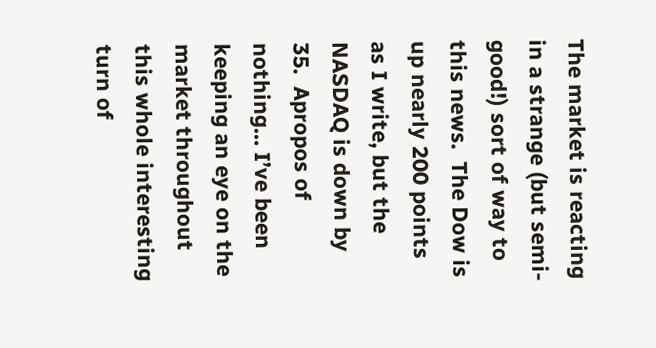The market is reacting in a strange (but semi-good!) sort of way to this news.  The Dow is up nearly 200 points as I write, but the NASDAQ is down by 35.  Apropos of nothing… I’ve been keeping an eye on the market throughout this whole interesting turn of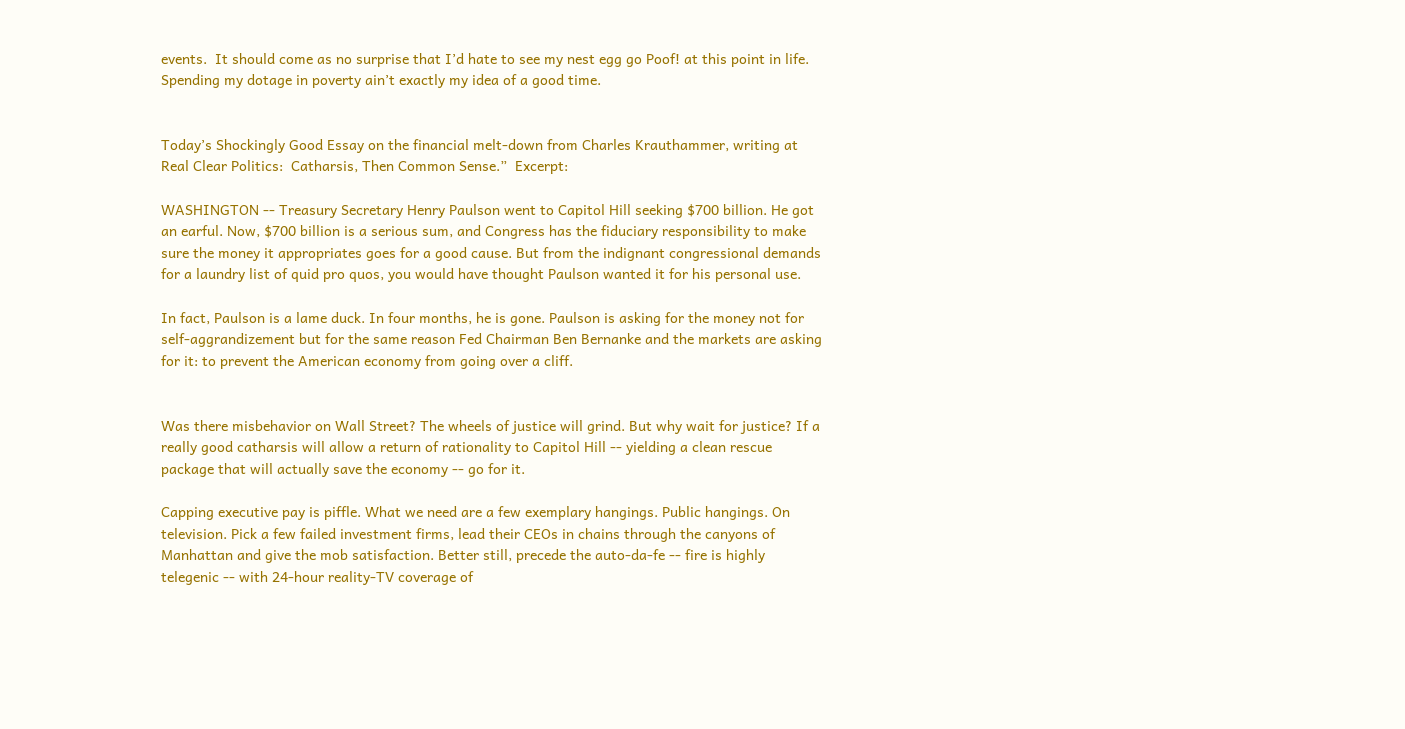events.  It should come as no surprise that I’d hate to see my nest egg go Poof! at this point in life.  Spending my dotage in poverty ain’t exactly my idea of a good time.


Today’s Shockingly Good Essay on the financial melt-down from Charles Krauthammer, writing at Real Clear Politics:  Catharsis, Then Common Sense.”  Excerpt:

WASHINGTON -- Treasury Secretary Henry Paulson went to Capitol Hill seeking $700 billion. He got an earful. Now, $700 billion is a serious sum, and Congress has the fiduciary responsibility to make sure the money it appropriates goes for a good cause. But from the indignant congressional demands for a laundry list of quid pro quos, you would have thought Paulson wanted it for his personal use.

In fact, Paulson is a lame duck. In four months, he is gone. Paulson is asking for the money not for self-aggrandizement but for the same reason Fed Chairman Ben Bernanke and the markets are asking for it: to prevent the American economy from going over a cliff.


Was there misbehavior on Wall Street? The wheels of justice will grind. But why wait for justice? If a really good catharsis will allow a return of rationality to Capitol Hill -- yielding a clean rescue package that will actually save the economy -- go for it.

Capping executive pay is piffle. What we need are a few exemplary hangings. Public hangings. On television. Pick a few failed investment firms, lead their CEOs in chains through the canyons of Manhattan and give the mob satisfaction. Better still, precede the auto-da-fe -- fire is highly telegenic -- with 24-hour reality-TV coverage of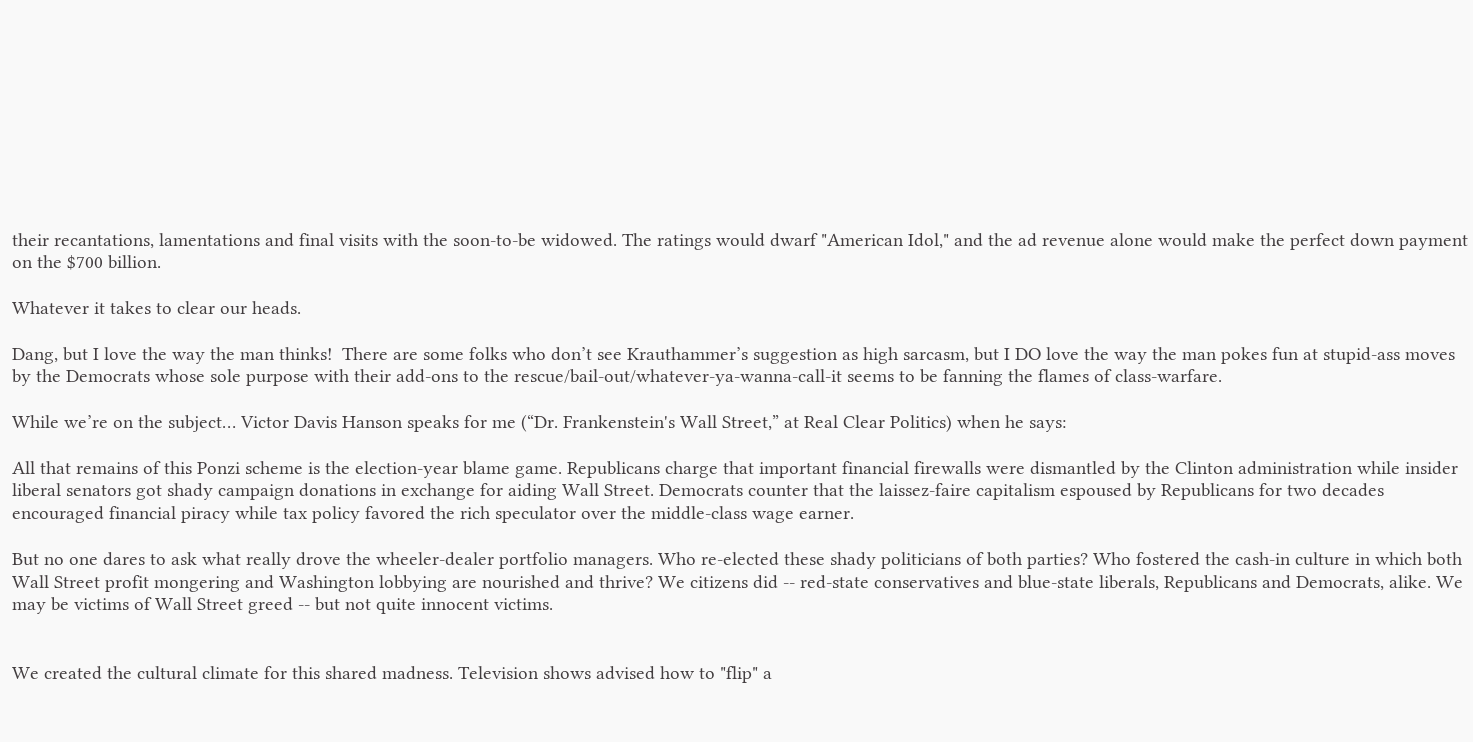their recantations, lamentations and final visits with the soon-to-be widowed. The ratings would dwarf "American Idol," and the ad revenue alone would make the perfect down payment on the $700 billion.

Whatever it takes to clear our heads.

Dang, but I love the way the man thinks!  There are some folks who don’t see Krauthammer’s suggestion as high sarcasm, but I DO love the way the man pokes fun at stupid-ass moves by the Democrats whose sole purpose with their add-ons to the rescue/bail-out/whatever-ya-wanna-call-it seems to be fanning the flames of class-warfare.

While we’re on the subject… Victor Davis Hanson speaks for me (“Dr. Frankenstein's Wall Street,” at Real Clear Politics) when he says:

All that remains of this Ponzi scheme is the election-year blame game. Republicans charge that important financial firewalls were dismantled by the Clinton administration while insider liberal senators got shady campaign donations in exchange for aiding Wall Street. Democrats counter that the laissez-faire capitalism espoused by Republicans for two decades encouraged financial piracy while tax policy favored the rich speculator over the middle-class wage earner.

But no one dares to ask what really drove the wheeler-dealer portfolio managers. Who re-elected these shady politicians of both parties? Who fostered the cash-in culture in which both Wall Street profit mongering and Washington lobbying are nourished and thrive? We citizens did -- red-state conservatives and blue-state liberals, Republicans and Democrats, alike. We may be victims of Wall Street greed -- but not quite innocent victims.


We created the cultural climate for this shared madness. Television shows advised how to "flip" a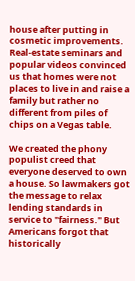house after putting in cosmetic improvements. Real-estate seminars and popular videos convinced us that homes were not places to live in and raise a family but rather no different from piles of chips on a Vegas table.

We created the phony populist creed that everyone deserved to own a house. So lawmakers got the message to relax lending standards in service to "fairness." But Americans forgot that historically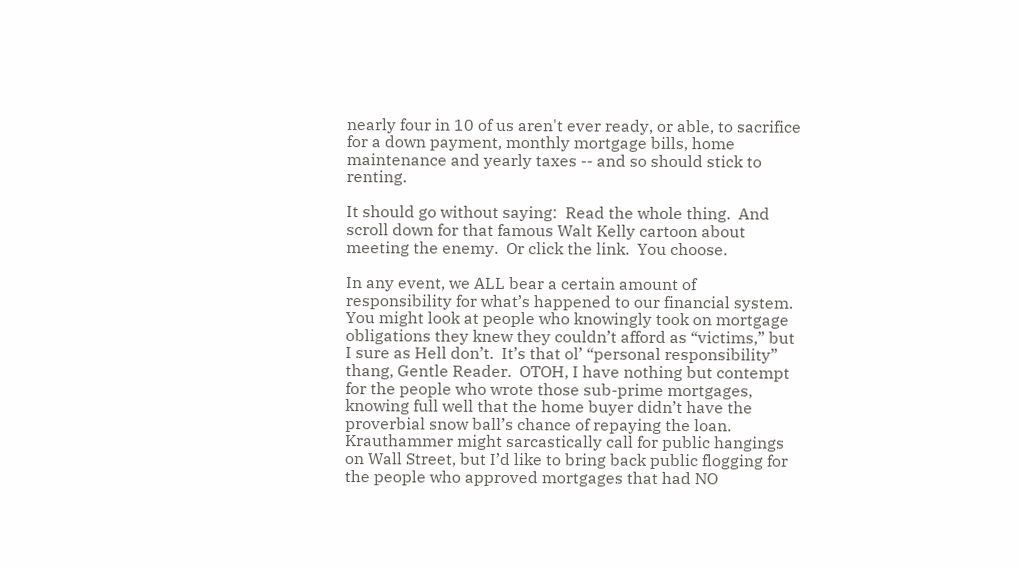nearly four in 10 of us aren't ever ready, or able, to sacrifice for a down payment, monthly mortgage bills, home maintenance and yearly taxes -- and so should stick to renting.

It should go without saying:  Read the whole thing.  And scroll down for that famous Walt Kelly cartoon about meeting the enemy.  Or click the link.  You choose.

In any event, we ALL bear a certain amount of responsibility for what’s happened to our financial system.  You might look at people who knowingly took on mortgage obligations they knew they couldn’t afford as “victims,” but I sure as Hell don’t.  It’s that ol’ “personal responsibility” thang, Gentle Reader.  OTOH, I have nothing but contempt for the people who wrote those sub-prime mortgages, knowing full well that the home buyer didn’t have the proverbial snow ball’s chance of repaying the loan.  Krauthammer might sarcastically call for public hangings on Wall Street, but I’d like to bring back public flogging for the people who approved mortgages that had NO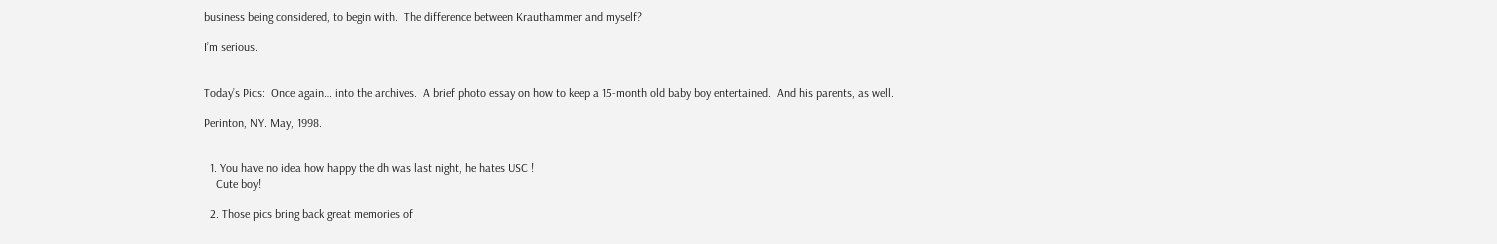business being considered, to begin with.  The difference between Krauthammer and myself?

I’m serious.


Today’s Pics:  Once again… into the archives.  A brief photo essay on how to keep a 15-month old baby boy entertained.  And his parents, as well.

Perinton, NY. May, 1998.


  1. You have no idea how happy the dh was last night, he hates USC !
    Cute boy!

  2. Those pics bring back great memories of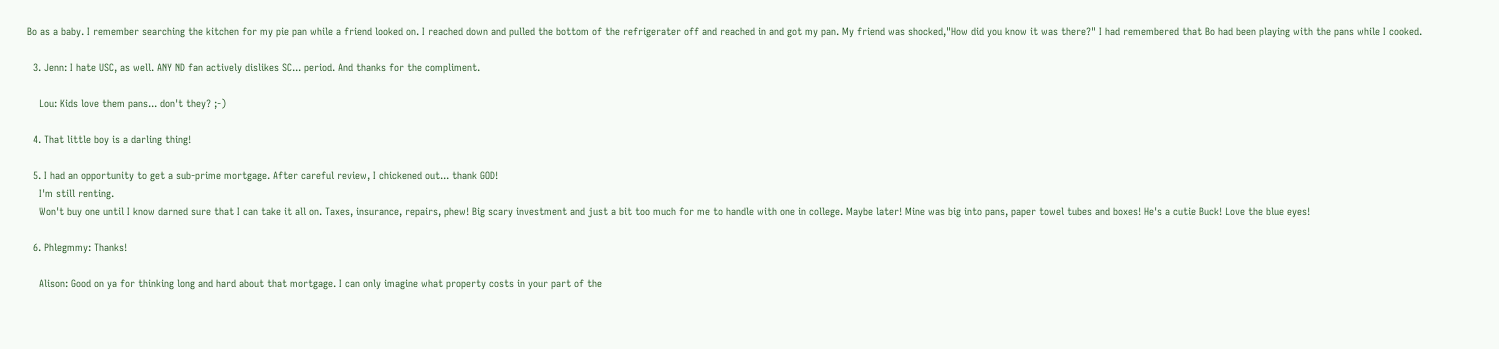Bo as a baby. I remember searching the kitchen for my pie pan while a friend looked on. I reached down and pulled the bottom of the refrigerater off and reached in and got my pan. My friend was shocked,"How did you know it was there?" I had remembered that Bo had been playing with the pans while I cooked.

  3. Jenn: I hate USC, as well. ANY ND fan actively dislikes SC... period. And thanks for the compliment.

    Lou: Kids love them pans... don't they? ;-)

  4. That little boy is a darling thing!

  5. I had an opportunity to get a sub-prime mortgage. After careful review, I chickened out... thank GOD!
    I'm still renting.
    Won't buy one until I know darned sure that I can take it all on. Taxes, insurance, repairs, phew! Big scary investment and just a bit too much for me to handle with one in college. Maybe later! Mine was big into pans, paper towel tubes and boxes! He's a cutie Buck! Love the blue eyes!

  6. Phlegmmy: Thanks!

    Alison: Good on ya for thinking long and hard about that mortgage. I can only imagine what property costs in your part of the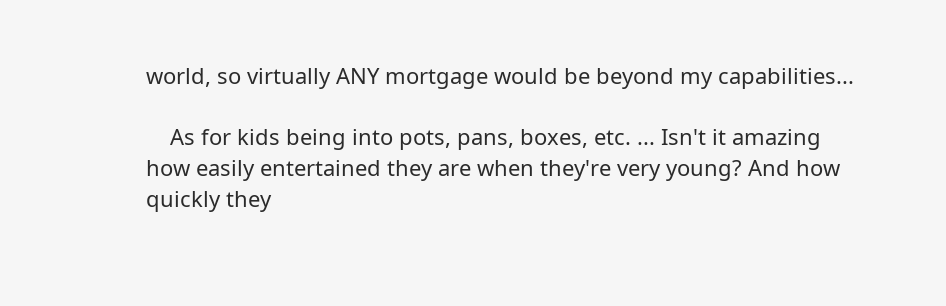world, so virtually ANY mortgage would be beyond my capabilities...

    As for kids being into pots, pans, boxes, etc. ... Isn't it amazing how easily entertained they are when they're very young? And how quickly they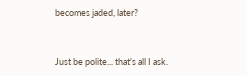becomes jaded, later?


Just be polite... that's all I ask.